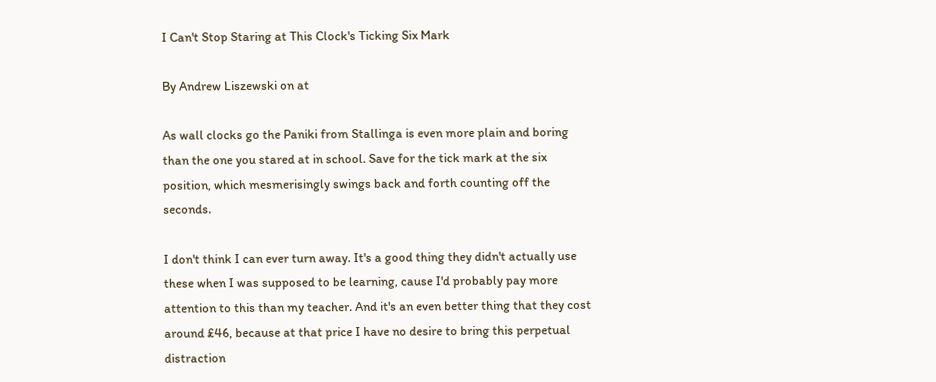I Can't Stop Staring at This Clock's Ticking Six Mark

By Andrew Liszewski on at

As wall clocks go the Paniki from Stallinga is even more plain and boring than the one you stared at in school. Save for the tick mark at the six position, which mesmerisingly swings back and forth counting off the seconds.

I don't think I can ever turn away. It's a good thing they didn't actually use these when I was supposed to be learning, cause I'd probably pay more attention to this than my teacher. And it's an even better thing that they cost around £46, because at that price I have no desire to bring this perpetual distraction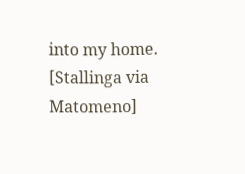into my home. [Stallinga via Matomeno]